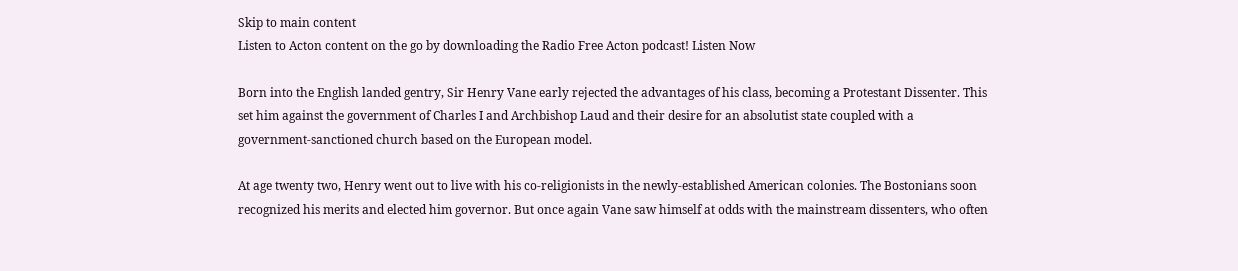Skip to main content
Listen to Acton content on the go by downloading the Radio Free Acton podcast! Listen Now

Born into the English landed gentry, Sir Henry Vane early rejected the advantages of his class, becoming a Protestant Dissenter. This set him against the government of Charles I and Archbishop Laud and their desire for an absolutist state coupled with a government-sanctioned church based on the European model.

At age twenty two, Henry went out to live with his co-religionists in the newly-established American colonies. The Bostonians soon recognized his merits and elected him governor. But once again Vane saw himself at odds with the mainstream dissenters, who often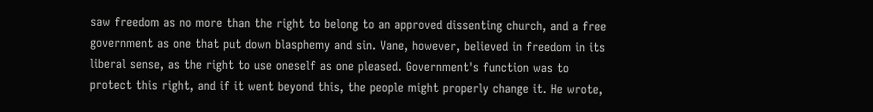saw freedom as no more than the right to belong to an approved dissenting church, and a free government as one that put down blasphemy and sin. Vane, however, believed in freedom in its liberal sense, as the right to use oneself as one pleased. Government's function was to protect this right, and if it went beyond this, the people might properly change it. He wrote,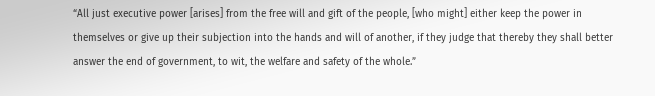“All just executive power [arises] from the free will and gift of the people, [who might] either keep the power in themselves or give up their subjection into the hands and will of another, if they judge that thereby they shall better answer the end of government, to wit, the welfare and safety of the whole.”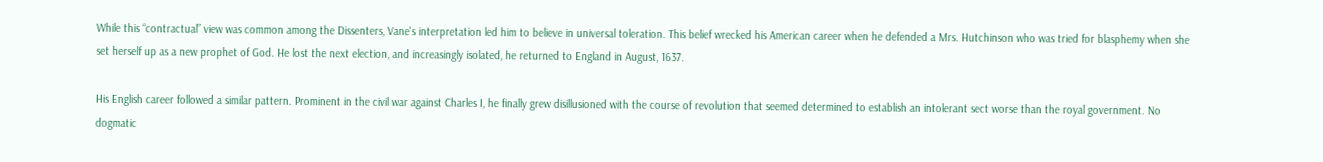While this “contractual” view was common among the Dissenters, Vane's interpretation led him to believe in universal toleration. This belief wrecked his American career when he defended a Mrs. Hutchinson who was tried for blasphemy when she set herself up as a new prophet of God. He lost the next election, and increasingly isolated, he returned to England in August, 1637.

His English career followed a similar pattern. Prominent in the civil war against Charles I, he finally grew disillusioned with the course of revolution that seemed determined to establish an intolerant sect worse than the royal government. No dogmatic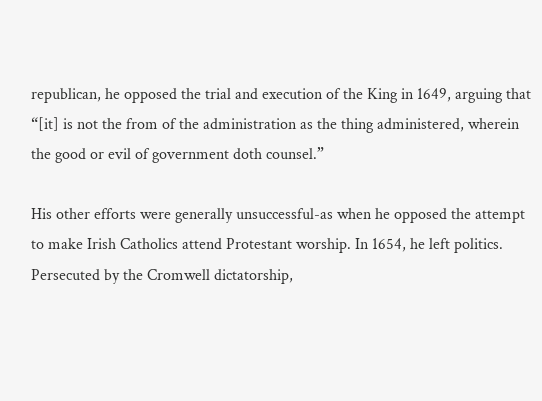republican, he opposed the trial and execution of the King in 1649, arguing that “[it] is not the from of the administration as the thing administered, wherein the good or evil of government doth counsel.”

His other efforts were generally unsuccessful-as when he opposed the attempt to make Irish Catholics attend Protestant worship. In 1654, he left politics. Persecuted by the Cromwell dictatorship,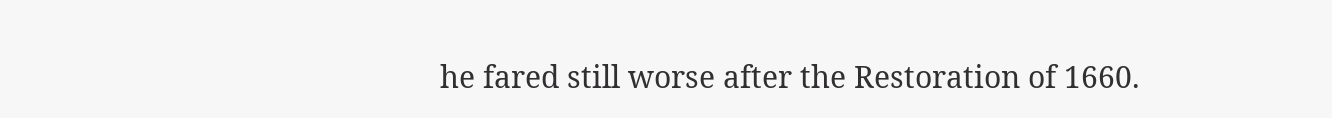he fared still worse after the Restoration of 1660.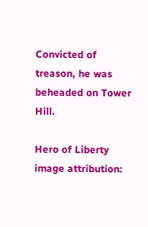Convicted of treason, he was beheaded on Tower Hill.

Hero of Liberty image attribution: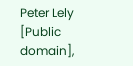Peter Lely [Public domain],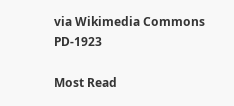via Wikimedia Commons PD-1923

Most Read